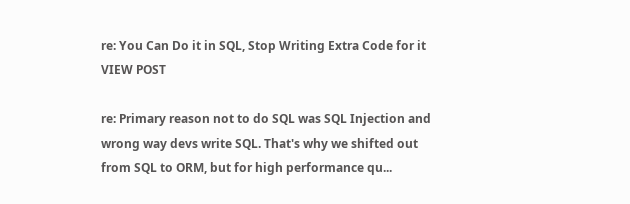re: You Can Do it in SQL, Stop Writing Extra Code for it VIEW POST

re: Primary reason not to do SQL was SQL Injection and wrong way devs write SQL. That's why we shifted out from SQL to ORM, but for high performance qu...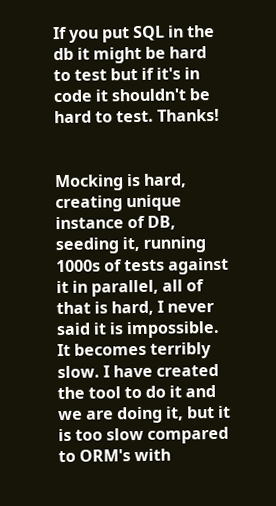If you put SQL in the db it might be hard to test but if it's in code it shouldn't be hard to test. Thanks!


Mocking is hard, creating unique instance of DB, seeding it, running 1000s of tests against it in parallel, all of that is hard, I never said it is impossible. It becomes terribly slow. I have created the tool to do it and we are doing it, but it is too slow compared to ORM's with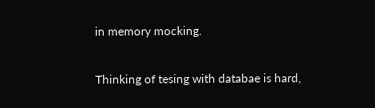in memory mocking.

Thinking of tesing with databae is hard,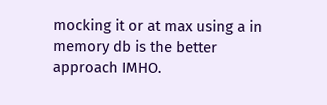mocking it or at max using a in memory db is the better approach IMHO.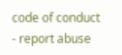code of conduct - report abuse